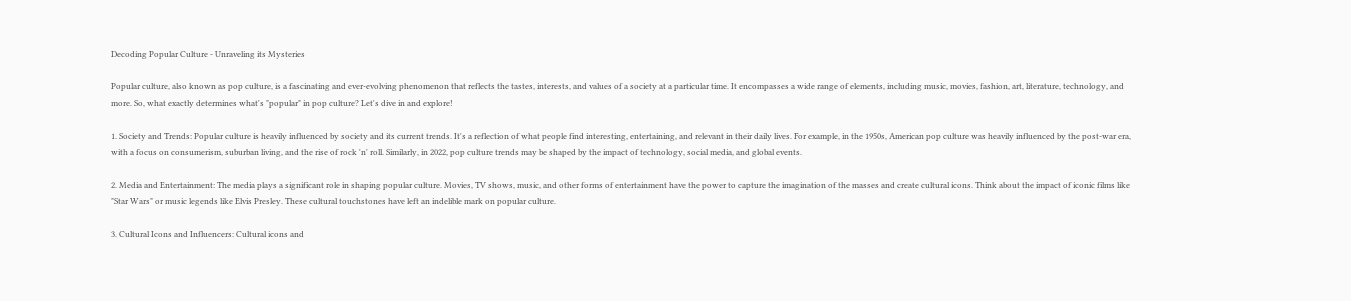Decoding Popular Culture - Unraveling its Mysteries

Popular culture, also known as pop culture, is a fascinating and ever-evolving phenomenon that reflects the tastes, interests, and values of a society at a particular time. It encompasses a wide range of elements, including music, movies, fashion, art, literature, technology, and more. So, what exactly determines what's "popular" in pop culture? Let's dive in and explore!

1. Society and Trends: Popular culture is heavily influenced by society and its current trends. It's a reflection of what people find interesting, entertaining, and relevant in their daily lives. For example, in the 1950s, American pop culture was heavily influenced by the post-war era, with a focus on consumerism, suburban living, and the rise of rock 'n' roll. Similarly, in 2022, pop culture trends may be shaped by the impact of technology, social media, and global events.

2. Media and Entertainment: The media plays a significant role in shaping popular culture. Movies, TV shows, music, and other forms of entertainment have the power to capture the imagination of the masses and create cultural icons. Think about the impact of iconic films like "Star Wars" or music legends like Elvis Presley. These cultural touchstones have left an indelible mark on popular culture.

3. Cultural Icons and Influencers: Cultural icons and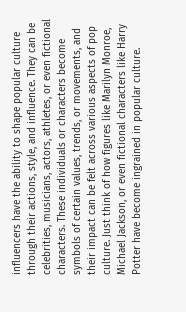influencers have the ability to shape popular culture through their actions, style, and influence. They can be celebrities, musicians, actors, athletes, or even fictional characters. These individuals or characters become symbols of certain values, trends, or movements, and their impact can be felt across various aspects of pop culture. Just think of how figures like Marilyn Monroe, Michael Jackson, or even fictional characters like Harry Potter have become ingrained in popular culture.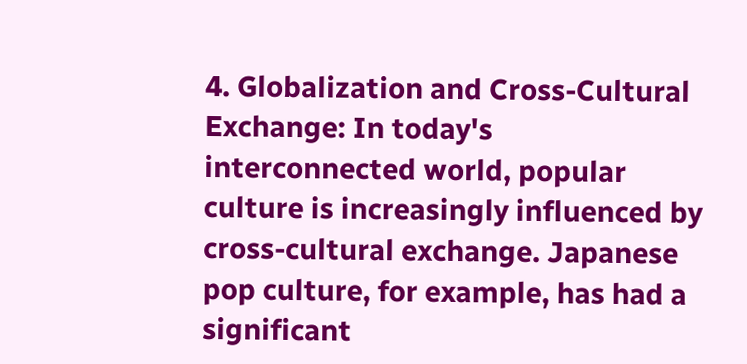4. Globalization and Cross-Cultural Exchange: In today's interconnected world, popular culture is increasingly influenced by cross-cultural exchange. Japanese pop culture, for example, has had a significant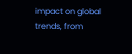impact on global trends, from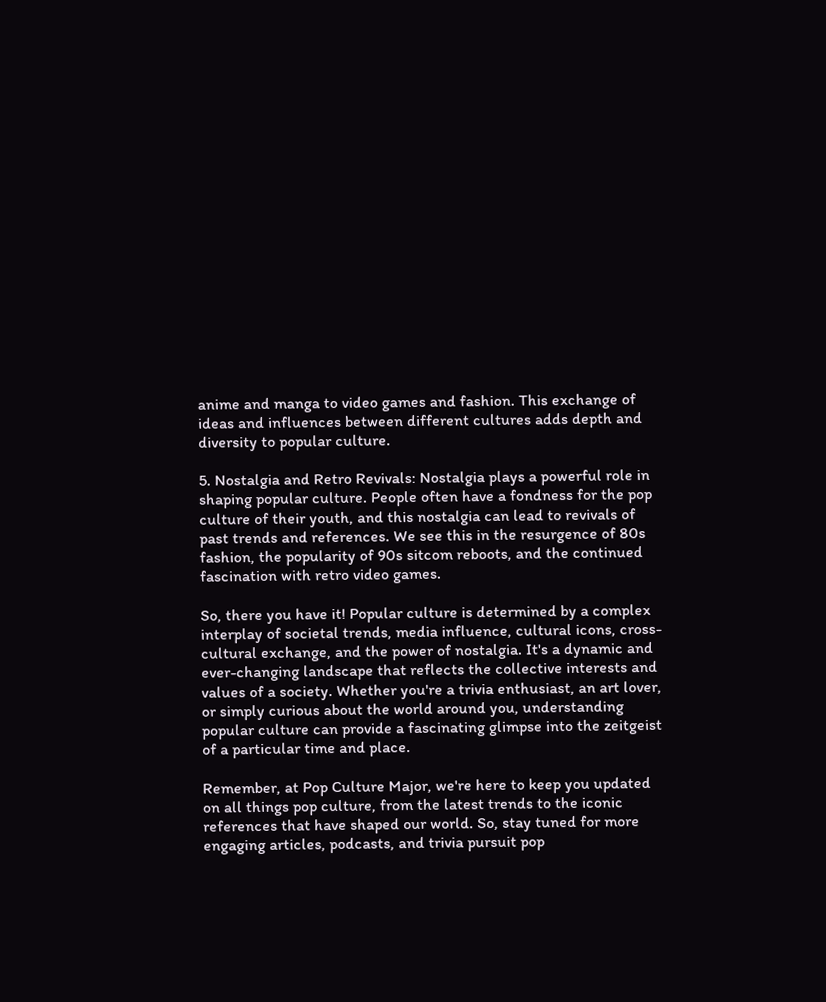anime and manga to video games and fashion. This exchange of ideas and influences between different cultures adds depth and diversity to popular culture.

5. Nostalgia and Retro Revivals: Nostalgia plays a powerful role in shaping popular culture. People often have a fondness for the pop culture of their youth, and this nostalgia can lead to revivals of past trends and references. We see this in the resurgence of 80s fashion, the popularity of 90s sitcom reboots, and the continued fascination with retro video games.

So, there you have it! Popular culture is determined by a complex interplay of societal trends, media influence, cultural icons, cross-cultural exchange, and the power of nostalgia. It's a dynamic and ever-changing landscape that reflects the collective interests and values of a society. Whether you're a trivia enthusiast, an art lover, or simply curious about the world around you, understanding popular culture can provide a fascinating glimpse into the zeitgeist of a particular time and place.

Remember, at Pop Culture Major, we're here to keep you updated on all things pop culture, from the latest trends to the iconic references that have shaped our world. So, stay tuned for more engaging articles, podcasts, and trivia pursuit pop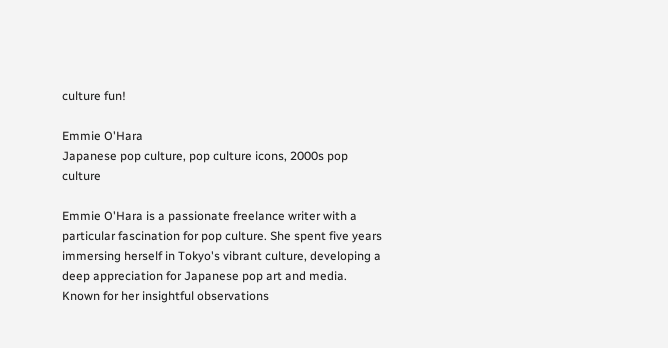culture fun!

Emmie O'Hara
Japanese pop culture, pop culture icons, 2000s pop culture

Emmie O'Hara is a passionate freelance writer with a particular fascination for pop culture. She spent five years immersing herself in Tokyo's vibrant culture, developing a deep appreciation for Japanese pop art and media. Known for her insightful observations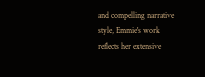and compelling narrative style, Emmie's work reflects her extensive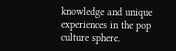knowledge and unique experiences in the pop culture sphere.